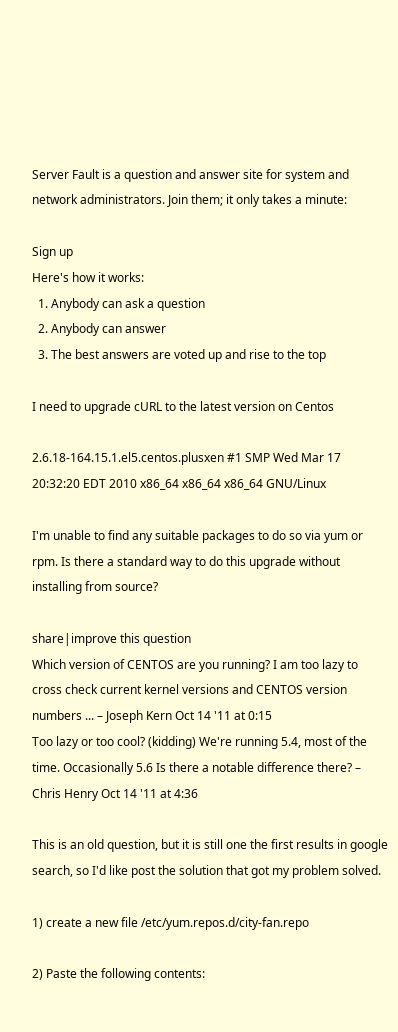Server Fault is a question and answer site for system and network administrators. Join them; it only takes a minute:

Sign up
Here's how it works:
  1. Anybody can ask a question
  2. Anybody can answer
  3. The best answers are voted up and rise to the top

I need to upgrade cURL to the latest version on Centos

2.6.18-164.15.1.el5.centos.plusxen #1 SMP Wed Mar 17 20:32:20 EDT 2010 x86_64 x86_64 x86_64 GNU/Linux

I'm unable to find any suitable packages to do so via yum or rpm. Is there a standard way to do this upgrade without installing from source?

share|improve this question
Which version of CENTOS are you running? I am too lazy to cross check current kernel versions and CENTOS version numbers ... – Joseph Kern Oct 14 '11 at 0:15
Too lazy or too cool? (kidding) We're running 5.4, most of the time. Occasionally 5.6 Is there a notable difference there? – Chris Henry Oct 14 '11 at 4:36

This is an old question, but it is still one the first results in google search, so I'd like post the solution that got my problem solved.

1) create a new file /etc/yum.repos.d/city-fan.repo

2) Paste the following contents: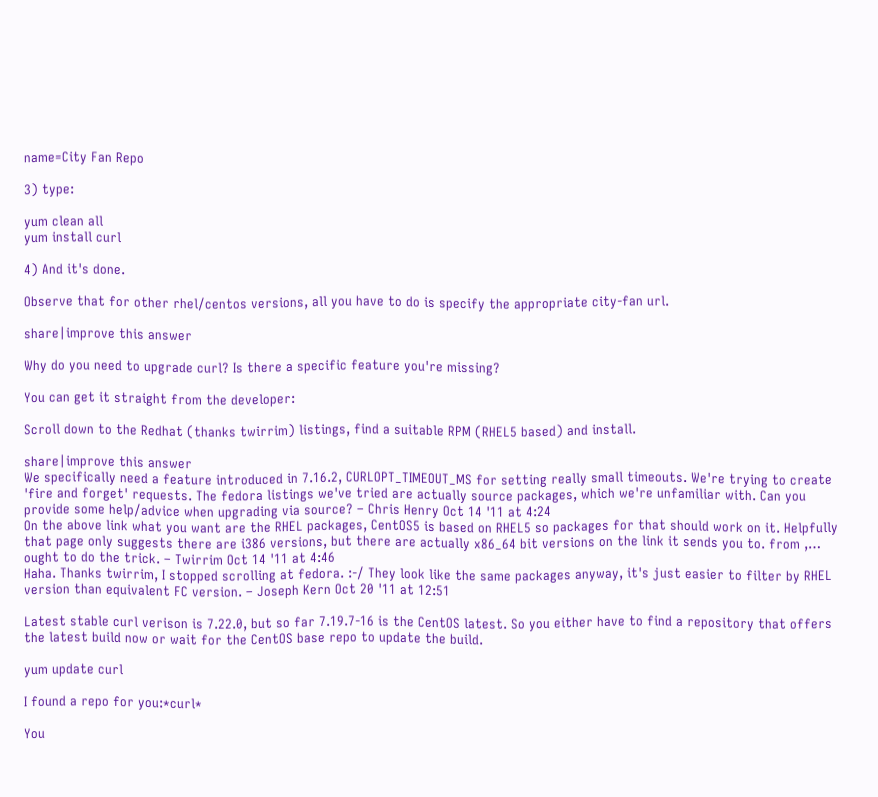name=City Fan Repo

3) type:

yum clean all
yum install curl

4) And it's done.

Observe that for other rhel/centos versions, all you have to do is specify the appropriate city-fan url.

share|improve this answer

Why do you need to upgrade curl? Is there a specific feature you're missing?

You can get it straight from the developer:

Scroll down to the Redhat (thanks twirrim) listings, find a suitable RPM (RHEL5 based) and install.

share|improve this answer
We specifically need a feature introduced in 7.16.2, CURLOPT_TIMEOUT_MS for setting really small timeouts. We're trying to create 'fire and forget' requests. The fedora listings we've tried are actually source packages, which we're unfamiliar with. Can you provide some help/advice when upgrading via source? – Chris Henry Oct 14 '11 at 4:24
On the above link what you want are the RHEL packages, CentOS5 is based on RHEL5 so packages for that should work on it. Helpfully that page only suggests there are i386 versions, but there are actually x86_64 bit versions on the link it sends you to. from ,… ought to do the trick. – Twirrim Oct 14 '11 at 4:46
Haha. Thanks twirrim, I stopped scrolling at fedora. :-/ They look like the same packages anyway, it's just easier to filter by RHEL version than equivalent FC version. – Joseph Kern Oct 20 '11 at 12:51

Latest stable curl verison is 7.22.0, but so far 7.19.7-16 is the CentOS latest. So you either have to find a repository that offers the latest build now or wait for the CentOS base repo to update the build.

yum update curl

I found a repo for you:*curl*

You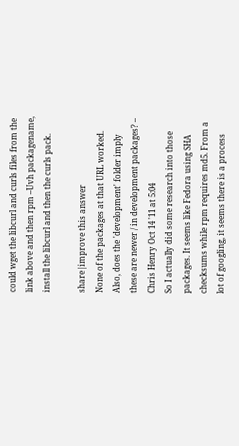could wget the libcurl and curls files from the link above and then rpm –Uvh packagename, install the libcurl and then the curls pack.

share|improve this answer
None of the packages at that URL worked. Also, does the 'development' folder imply these are newer / in development packages? – Chris Henry Oct 14 '11 at 5:04
So I actually did some research into those packages. It seems like Fedora using SHA checksums while rpm requires md5. From a lot of googling, it seems there is a process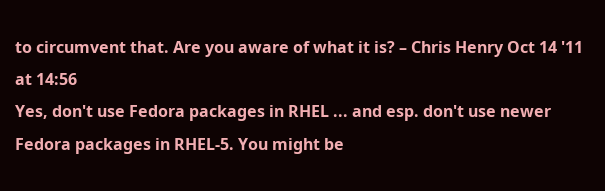to circumvent that. Are you aware of what it is? – Chris Henry Oct 14 '11 at 14:56
Yes, don't use Fedora packages in RHEL ... and esp. don't use newer Fedora packages in RHEL-5. You might be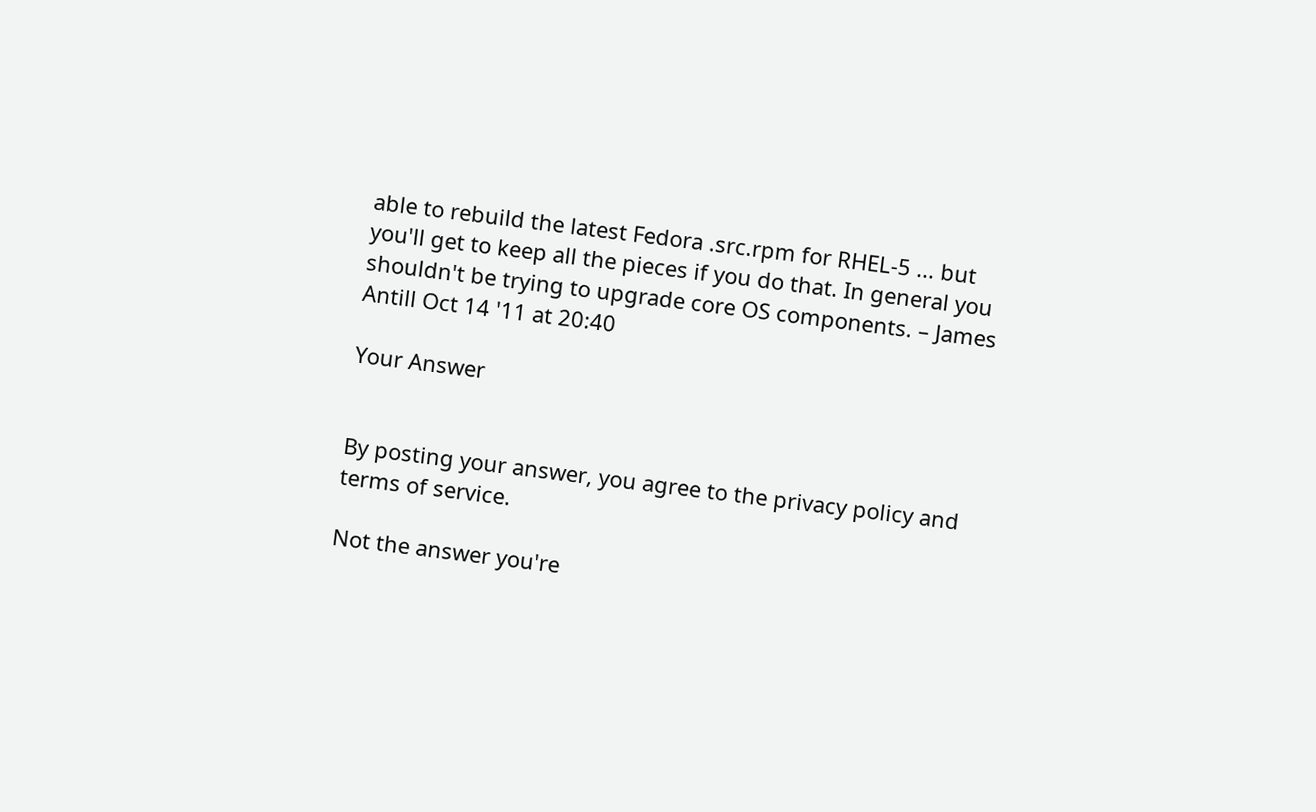able to rebuild the latest Fedora .src.rpm for RHEL-5 ... but you'll get to keep all the pieces if you do that. In general you shouldn't be trying to upgrade core OS components. – James Antill Oct 14 '11 at 20:40

Your Answer


By posting your answer, you agree to the privacy policy and terms of service.

Not the answer you're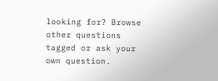looking for? Browse other questions tagged or ask your own question.